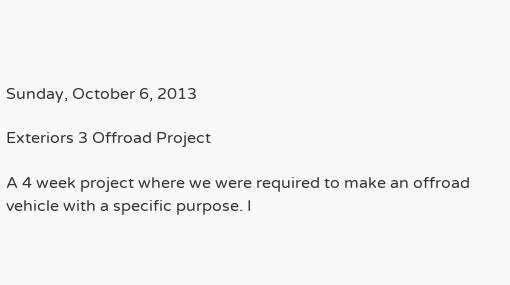Sunday, October 6, 2013

Exteriors 3 Offroad Project

A 4 week project where we were required to make an offroad vehicle with a specific purpose. I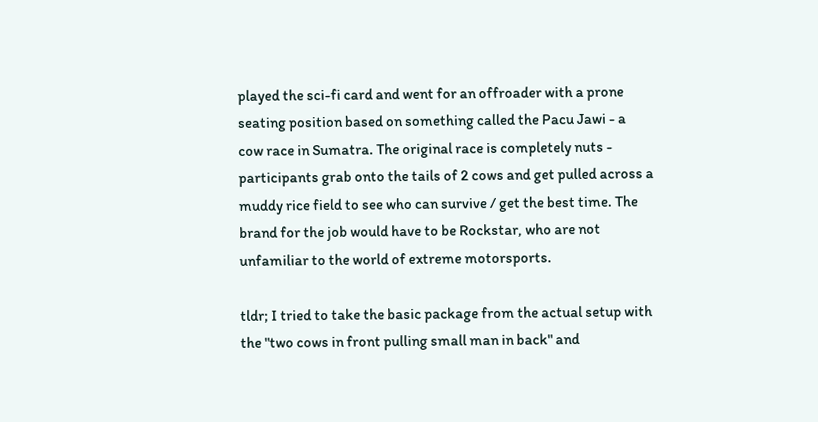played the sci-fi card and went for an offroader with a prone seating position based on something called the Pacu Jawi - a cow race in Sumatra. The original race is completely nuts - participants grab onto the tails of 2 cows and get pulled across a muddy rice field to see who can survive / get the best time. The brand for the job would have to be Rockstar, who are not unfamiliar to the world of extreme motorsports.

tldr; I tried to take the basic package from the actual setup with the "two cows in front pulling small man in back" and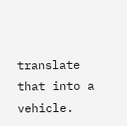translate that into a vehicle.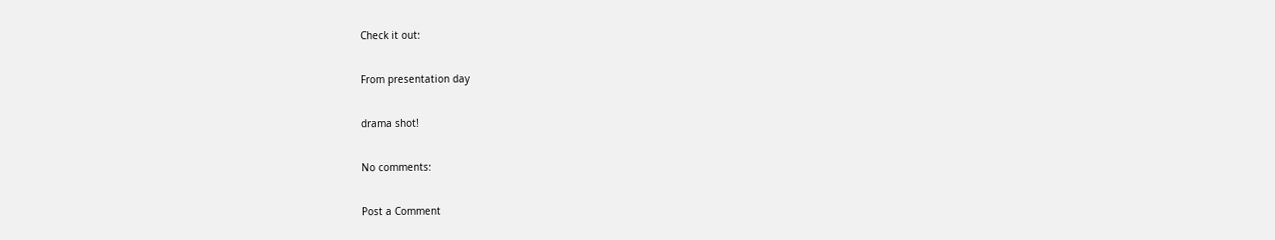Check it out:

From presentation day

drama shot!

No comments:

Post a Comment